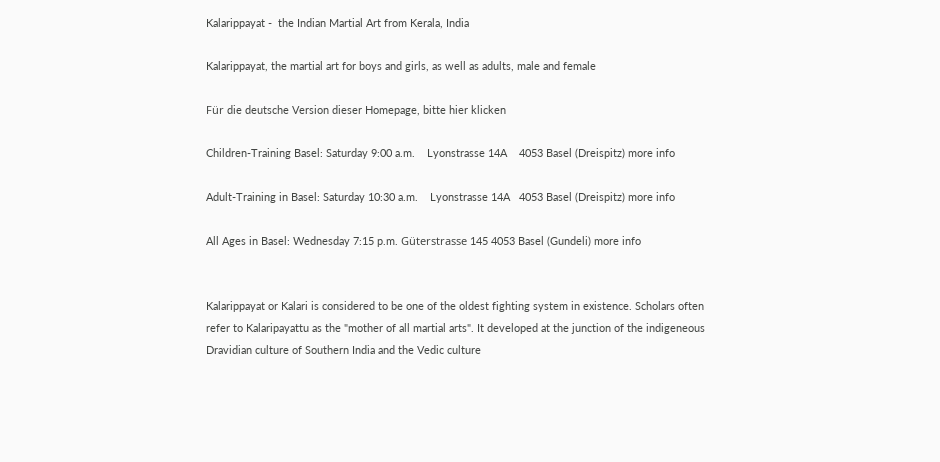Kalarippayat -  the Indian Martial Art from Kerala, India

Kalarippayat, the martial art for boys and girls, as well as adults, male and female

Für die deutsche Version dieser Homepage, bitte hier klicken

Children-Training Basel: Saturday 9:00 a.m.    Lyonstrasse 14A    4053 Basel (Dreispitz) more info

Adult-Training in Basel: Saturday 10:30 a.m.    Lyonstrasse 14A   4053 Basel (Dreispitz) more info

All Ages in Basel: Wednesday 7:15 p.m. Güterstrasse 145 4053 Basel (Gundeli) more info


Kalarippayat or Kalari is considered to be one of the oldest fighting system in existence. Scholars often refer to Kalaripayattu as the "mother of all martial arts". It developed at the junction of the indigeneous Dravidian culture of Southern India and the Vedic culture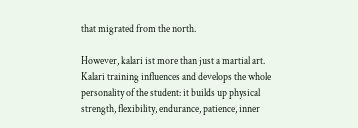that migrated from the north.

However, kalari ist more than just a martial art. Kalari training influences and develops the whole personality of the student: it builds up physical strength, flexibility, endurance, patience, inner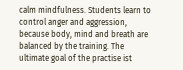calm mindfulness. Students learn to control anger and aggression, because body, mind and breath are balanced by the training. The ultimate goal of the practise ist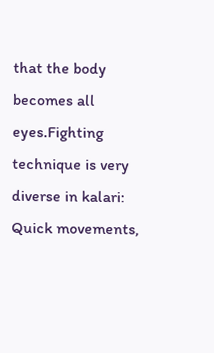that the body becomes all eyes.Fighting technique is very diverse in kalari: Quick movements,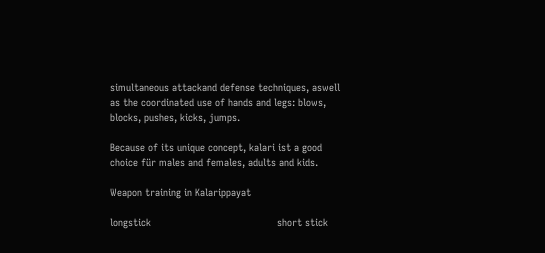simultaneous attackand defense techniques, aswell as the coordinated use of hands and legs: blows, blocks, pushes, kicks, jumps.

Because of its unique concept, kalari ist a good choice für males and females, adults and kids.

Weapon training in Kalarippayat

longstick                                          short stick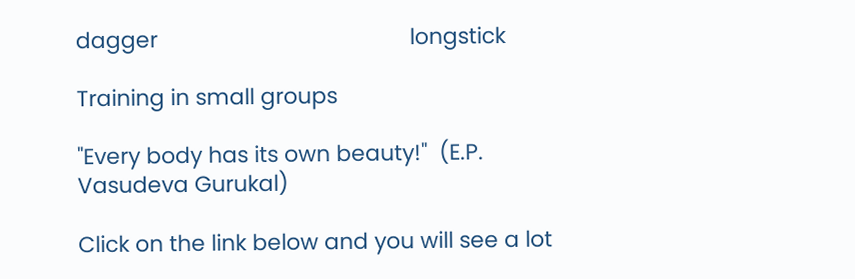dagger                                          longstick

Training in small groups

"Every body has its own beauty!"  (E.P. Vasudeva Gurukal)

Click on the link below and you will see a lot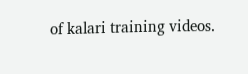of kalari training videos.